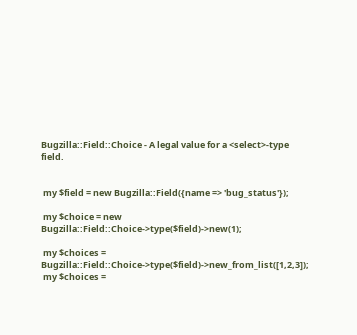Bugzilla::Field::Choice - A legal value for a <select>-type field.


 my $field = new Bugzilla::Field({name => 'bug_status'});

 my $choice = new Bugzilla::Field::Choice->type($field)->new(1);

 my $choices = Bugzilla::Field::Choice->type($field)->new_from_list([1,2,3]);
 my $choices =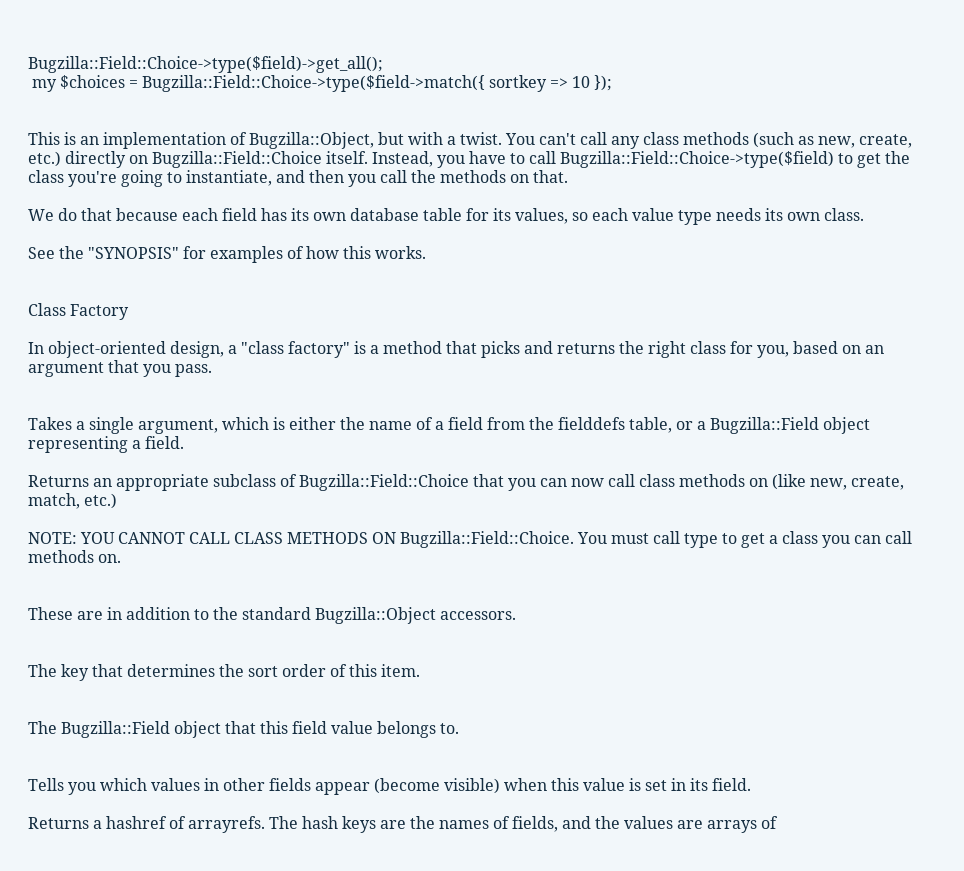Bugzilla::Field::Choice->type($field)->get_all();
 my $choices = Bugzilla::Field::Choice->type($field->match({ sortkey => 10 });


This is an implementation of Bugzilla::Object, but with a twist. You can't call any class methods (such as new, create, etc.) directly on Bugzilla::Field::Choice itself. Instead, you have to call Bugzilla::Field::Choice->type($field) to get the class you're going to instantiate, and then you call the methods on that.

We do that because each field has its own database table for its values, so each value type needs its own class.

See the "SYNOPSIS" for examples of how this works.


Class Factory

In object-oriented design, a "class factory" is a method that picks and returns the right class for you, based on an argument that you pass.


Takes a single argument, which is either the name of a field from the fielddefs table, or a Bugzilla::Field object representing a field.

Returns an appropriate subclass of Bugzilla::Field::Choice that you can now call class methods on (like new, create, match, etc.)

NOTE: YOU CANNOT CALL CLASS METHODS ON Bugzilla::Field::Choice. You must call type to get a class you can call methods on.


These are in addition to the standard Bugzilla::Object accessors.


The key that determines the sort order of this item.


The Bugzilla::Field object that this field value belongs to.


Tells you which values in other fields appear (become visible) when this value is set in its field.

Returns a hashref of arrayrefs. The hash keys are the names of fields, and the values are arrays of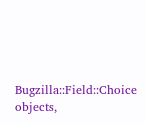Bugzilla::Field::Choice objects,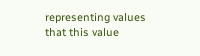representing values that this value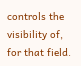controls the visibility of, for that field.